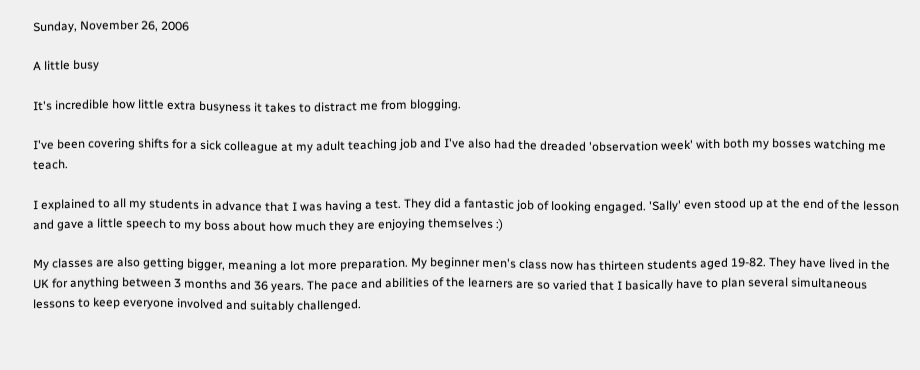Sunday, November 26, 2006

A little busy

It's incredible how little extra busyness it takes to distract me from blogging.

I've been covering shifts for a sick colleague at my adult teaching job and I've also had the dreaded 'observation week' with both my bosses watching me teach.

I explained to all my students in advance that I was having a test. They did a fantastic job of looking engaged. 'Sally' even stood up at the end of the lesson and gave a little speech to my boss about how much they are enjoying themselves :)

My classes are also getting bigger, meaning a lot more preparation. My beginner men's class now has thirteen students aged 19-82. They have lived in the UK for anything between 3 months and 36 years. The pace and abilities of the learners are so varied that I basically have to plan several simultaneous lessons to keep everyone involved and suitably challenged.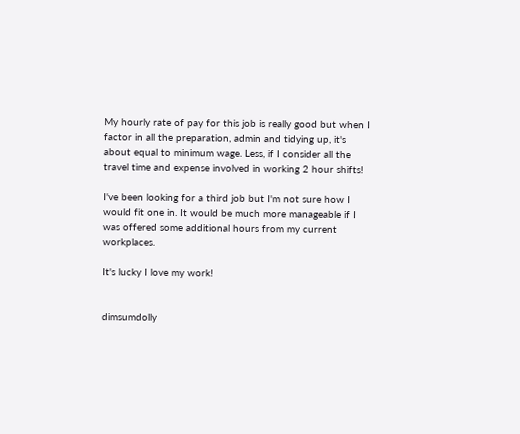My hourly rate of pay for this job is really good but when I factor in all the preparation, admin and tidying up, it's about equal to minimum wage. Less, if I consider all the travel time and expense involved in working 2 hour shifts!

I've been looking for a third job but I'm not sure how I would fit one in. It would be much more manageable if I was offered some additional hours from my current workplaces.

It's lucky I love my work!


dimsumdolly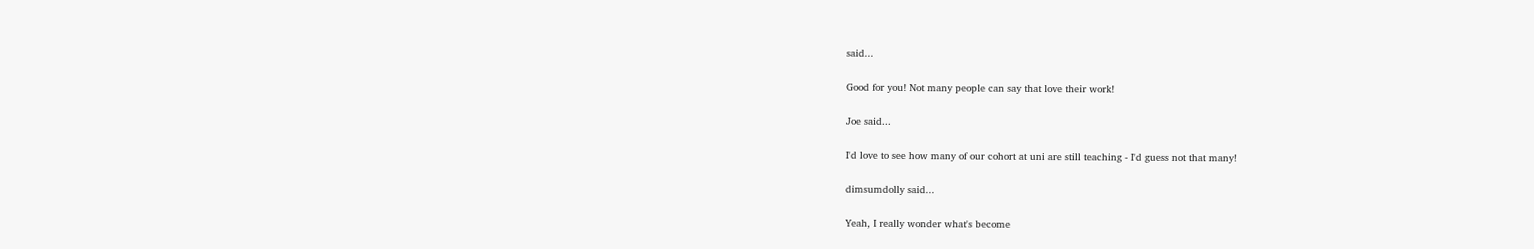said...

Good for you! Not many people can say that love their work!

Joe said...

I'd love to see how many of our cohort at uni are still teaching - I'd guess not that many!

dimsumdolly said...

Yeah, I really wonder what's become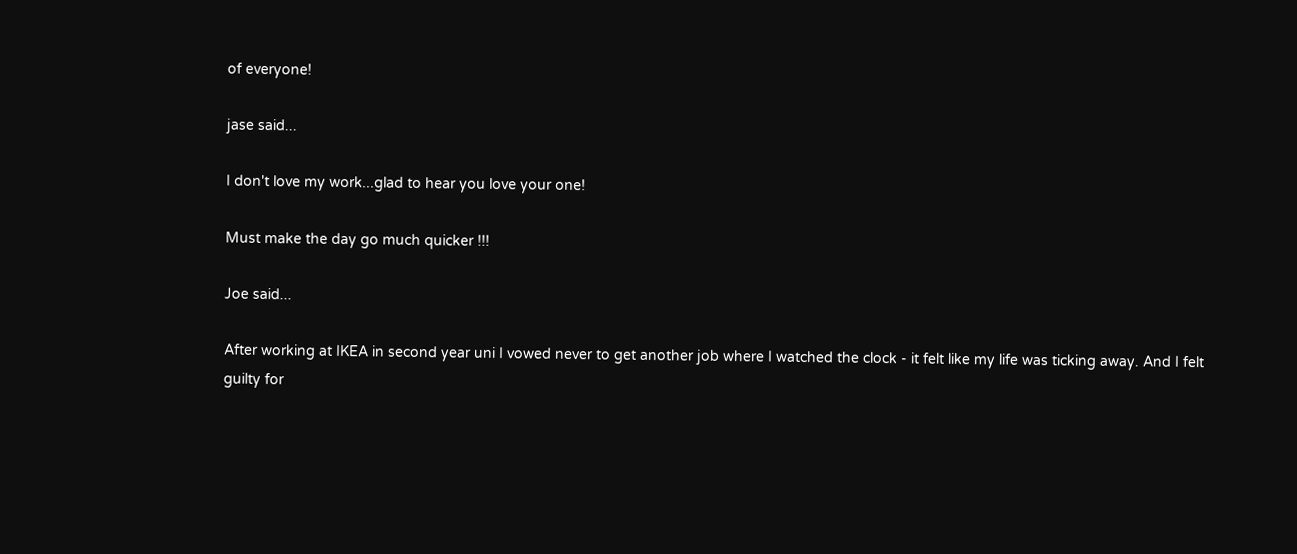of everyone!

jase said...

I don't love my work...glad to hear you love your one!

Must make the day go much quicker !!!

Joe said...

After working at IKEA in second year uni I vowed never to get another job where I watched the clock - it felt like my life was ticking away. And I felt guilty for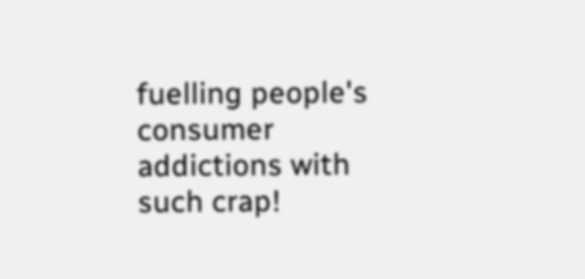fuelling people's consumer addictions with such crap!